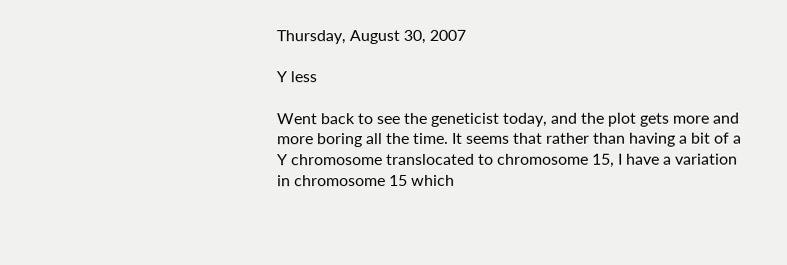Thursday, August 30, 2007

Y less

Went back to see the geneticist today, and the plot gets more and more boring all the time. It seems that rather than having a bit of a Y chromosome translocated to chromosome 15, I have a variation in chromosome 15 which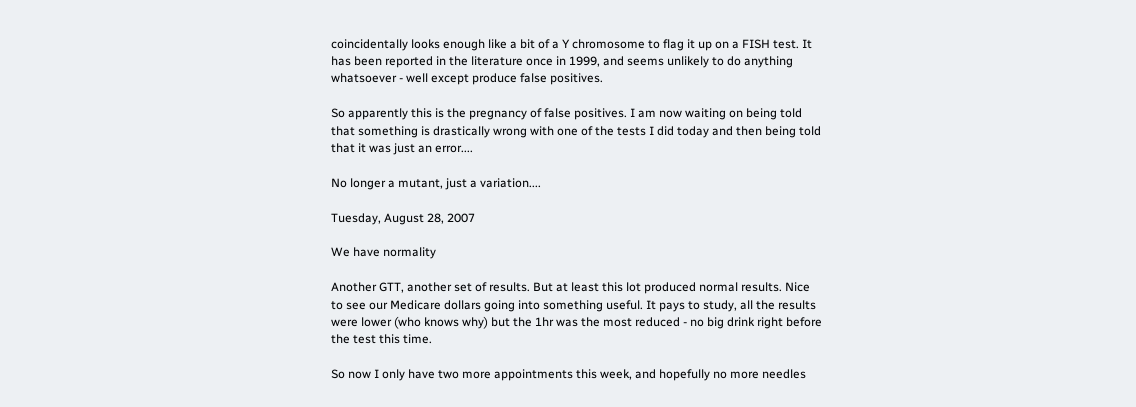coincidentally looks enough like a bit of a Y chromosome to flag it up on a FISH test. It has been reported in the literature once in 1999, and seems unlikely to do anything whatsoever - well except produce false positives.

So apparently this is the pregnancy of false positives. I am now waiting on being told that something is drastically wrong with one of the tests I did today and then being told that it was just an error....

No longer a mutant, just a variation....

Tuesday, August 28, 2007

We have normality

Another GTT, another set of results. But at least this lot produced normal results. Nice to see our Medicare dollars going into something useful. It pays to study, all the results were lower (who knows why) but the 1hr was the most reduced - no big drink right before the test this time.

So now I only have two more appointments this week, and hopefully no more needles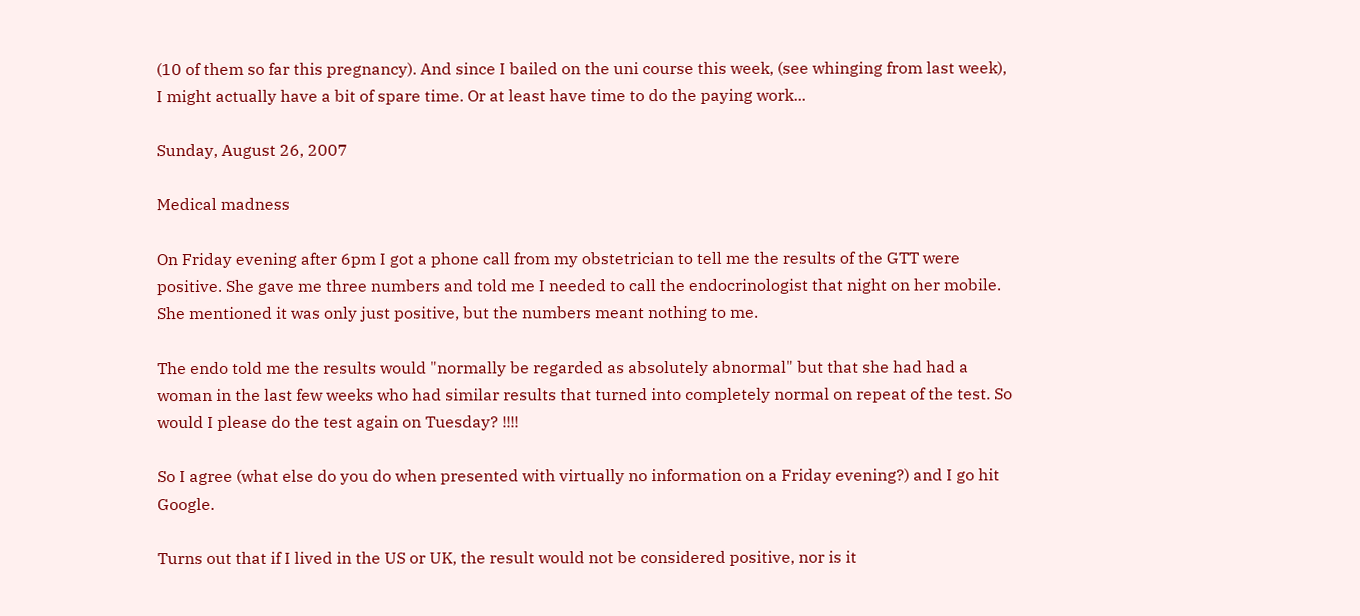(10 of them so far this pregnancy). And since I bailed on the uni course this week, (see whinging from last week), I might actually have a bit of spare time. Or at least have time to do the paying work...

Sunday, August 26, 2007

Medical madness

On Friday evening after 6pm I got a phone call from my obstetrician to tell me the results of the GTT were positive. She gave me three numbers and told me I needed to call the endocrinologist that night on her mobile. She mentioned it was only just positive, but the numbers meant nothing to me.

The endo told me the results would "normally be regarded as absolutely abnormal" but that she had had a woman in the last few weeks who had similar results that turned into completely normal on repeat of the test. So would I please do the test again on Tuesday? !!!!

So I agree (what else do you do when presented with virtually no information on a Friday evening?) and I go hit Google.

Turns out that if I lived in the US or UK, the result would not be considered positive, nor is it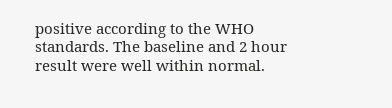positive according to the WHO standards. The baseline and 2 hour result were well within normal.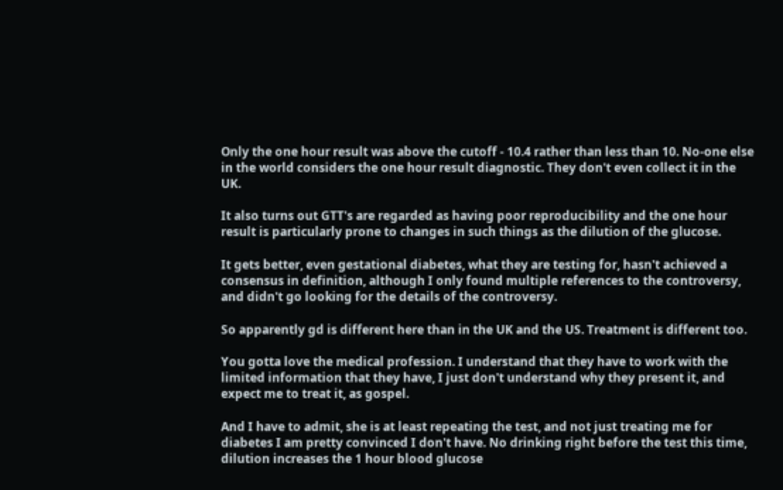Only the one hour result was above the cutoff - 10.4 rather than less than 10. No-one else in the world considers the one hour result diagnostic. They don't even collect it in the UK.

It also turns out GTT's are regarded as having poor reproducibility and the one hour result is particularly prone to changes in such things as the dilution of the glucose.

It gets better, even gestational diabetes, what they are testing for, hasn't achieved a consensus in definition, although I only found multiple references to the controversy, and didn't go looking for the details of the controversy.

So apparently gd is different here than in the UK and the US. Treatment is different too.

You gotta love the medical profession. I understand that they have to work with the limited information that they have, I just don't understand why they present it, and expect me to treat it, as gospel.

And I have to admit, she is at least repeating the test, and not just treating me for diabetes I am pretty convinced I don't have. No drinking right before the test this time, dilution increases the 1 hour blood glucose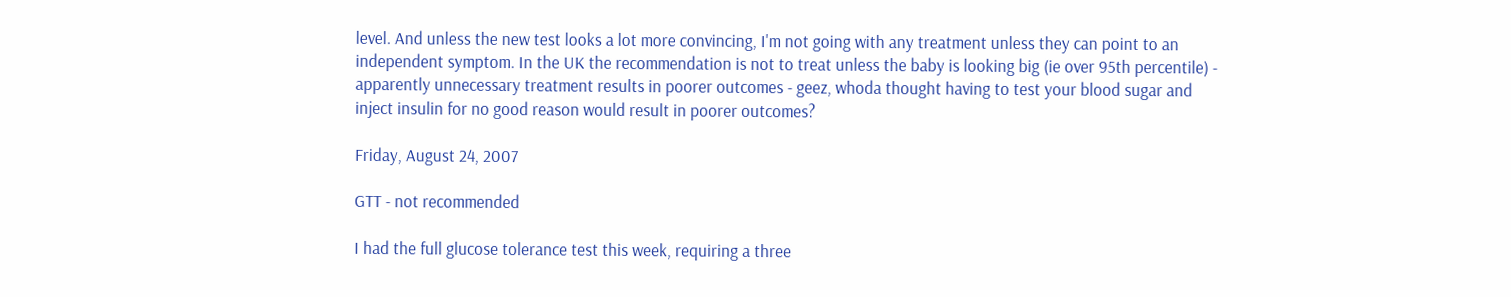level. And unless the new test looks a lot more convincing, I'm not going with any treatment unless they can point to an independent symptom. In the UK the recommendation is not to treat unless the baby is looking big (ie over 95th percentile) - apparently unnecessary treatment results in poorer outcomes - geez, whoda thought having to test your blood sugar and inject insulin for no good reason would result in poorer outcomes?

Friday, August 24, 2007

GTT - not recommended

I had the full glucose tolerance test this week, requiring a three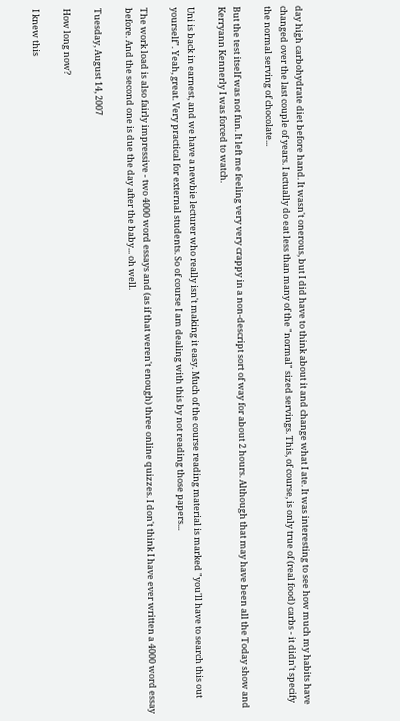day high carbohydrate diet before hand. It wasn't onerous, but I did have to think about it and change what I ate. It was interesting to see how much my habits have changed over the last couple of years. I actually do eat less than many of the "normal" sized servings. This, of course, is only true of (real food) carbs - it didn't specify the normal serving of chocolate...

But the test itself was not fun. It left me feeling very very crappy in a non-descript sort of way for about 2 hours. Although that may have been all the Today show and Kerryann Kennerly I was forced to watch.

Uni is back in earnest, and we have a newbie lecturer who really isn't making it easy. Much of the course reading material is marked "you'll have to search this out yourself". Yeah, great. Very practical for external students. So of course I am dealing with this by not reading those papers...

The work load is also fairly impressive - two 4000 word essays and (as if that weren't enough) three online quizzes. I don't think I have ever written a 4000 word essay before. And the second one is due the day after the baby... oh well.

Tuesday, August 14, 2007

How long now?

I knew this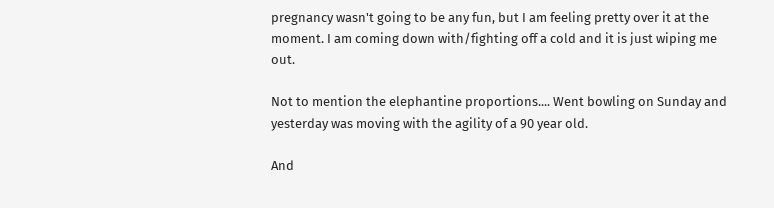pregnancy wasn't going to be any fun, but I am feeling pretty over it at the moment. I am coming down with/fighting off a cold and it is just wiping me out.

Not to mention the elephantine proportions.... Went bowling on Sunday and yesterday was moving with the agility of a 90 year old.

And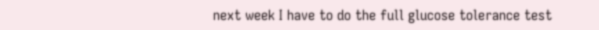next week I have to do the full glucose tolerance test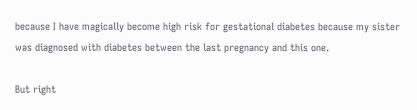because I have magically become high risk for gestational diabetes because my sister was diagnosed with diabetes between the last pregnancy and this one.

But right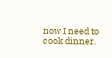now I need to cook dinner.